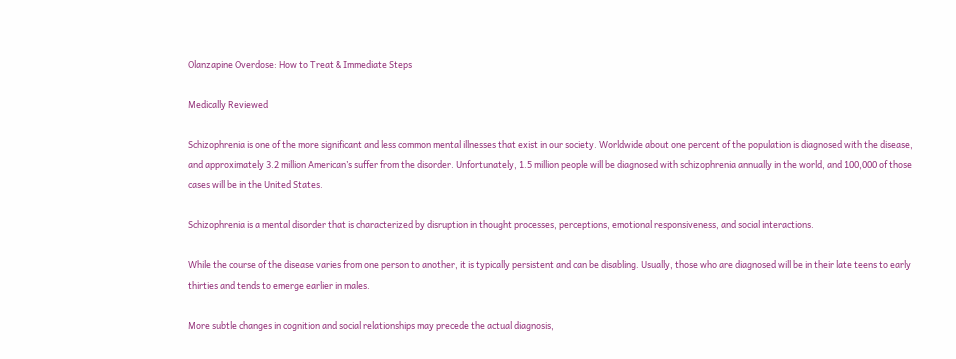Olanzapine Overdose: How to Treat & Immediate Steps

Medically Reviewed

Schizophrenia is one of the more significant and less common mental illnesses that exist in our society. Worldwide about one percent of the population is diagnosed with the disease, and approximately 3.2 million American’s suffer from the disorder. Unfortunately, 1.5 million people will be diagnosed with schizophrenia annually in the world, and 100,000 of those cases will be in the United States.

Schizophrenia is a mental disorder that is characterized by disruption in thought processes, perceptions, emotional responsiveness, and social interactions.

While the course of the disease varies from one person to another, it is typically persistent and can be disabling. Usually, those who are diagnosed will be in their late teens to early thirties and tends to emerge earlier in males.

More subtle changes in cognition and social relationships may precede the actual diagnosis,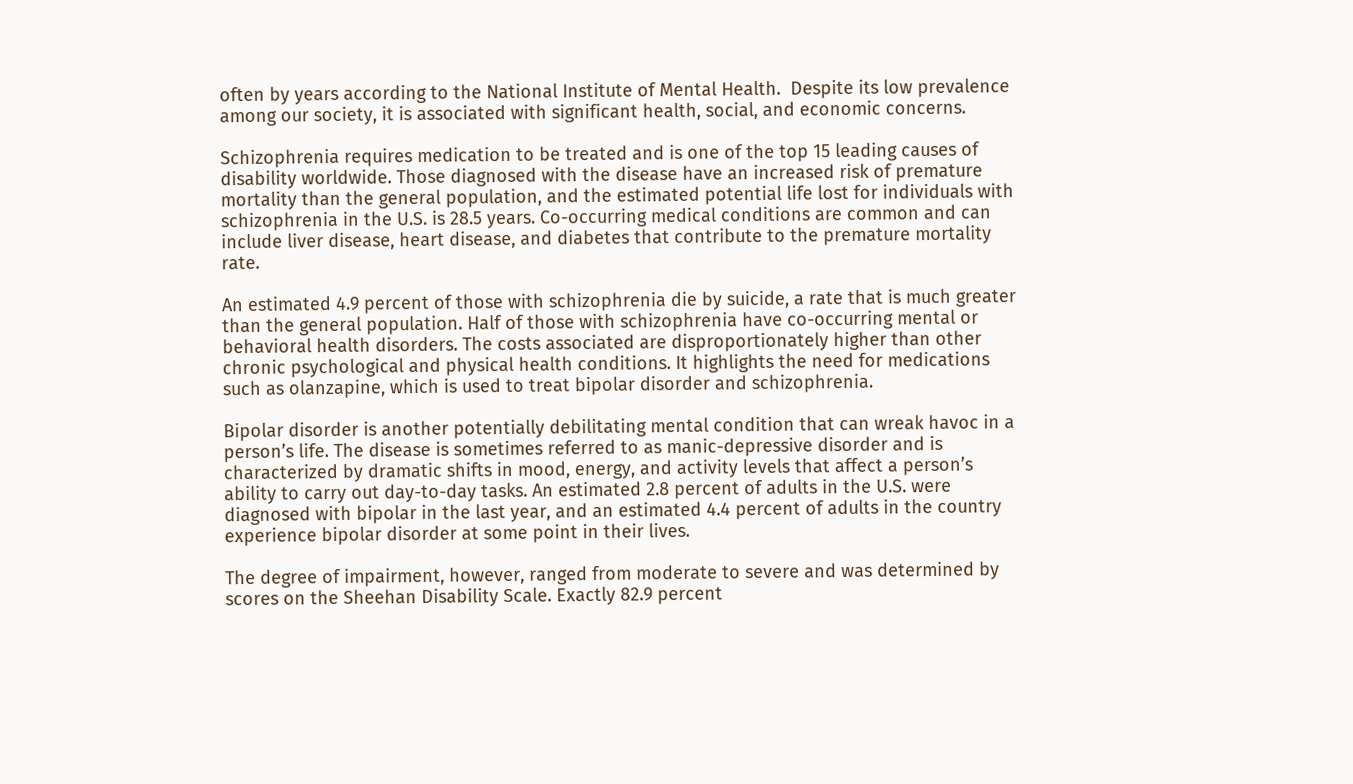often by years according to the National Institute of Mental Health.  Despite its low prevalence among our society, it is associated with significant health, social, and economic concerns.

Schizophrenia requires medication to be treated and is one of the top 15 leading causes of disability worldwide. Those diagnosed with the disease have an increased risk of premature mortality than the general population, and the estimated potential life lost for individuals with schizophrenia in the U.S. is 28.5 years. Co-occurring medical conditions are common and can include liver disease, heart disease, and diabetes that contribute to the premature mortality rate.

An estimated 4.9 percent of those with schizophrenia die by suicide, a rate that is much greater than the general population. Half of those with schizophrenia have co-occurring mental or behavioral health disorders. The costs associated are disproportionately higher than other chronic psychological and physical health conditions. It highlights the need for medications such as olanzapine, which is used to treat bipolar disorder and schizophrenia.

Bipolar disorder is another potentially debilitating mental condition that can wreak havoc in a person’s life. The disease is sometimes referred to as manic-depressive disorder and is characterized by dramatic shifts in mood, energy, and activity levels that affect a person’s ability to carry out day-to-day tasks. An estimated 2.8 percent of adults in the U.S. were diagnosed with bipolar in the last year, and an estimated 4.4 percent of adults in the country experience bipolar disorder at some point in their lives.

The degree of impairment, however, ranged from moderate to severe and was determined by scores on the Sheehan Disability Scale. Exactly 82.9 percent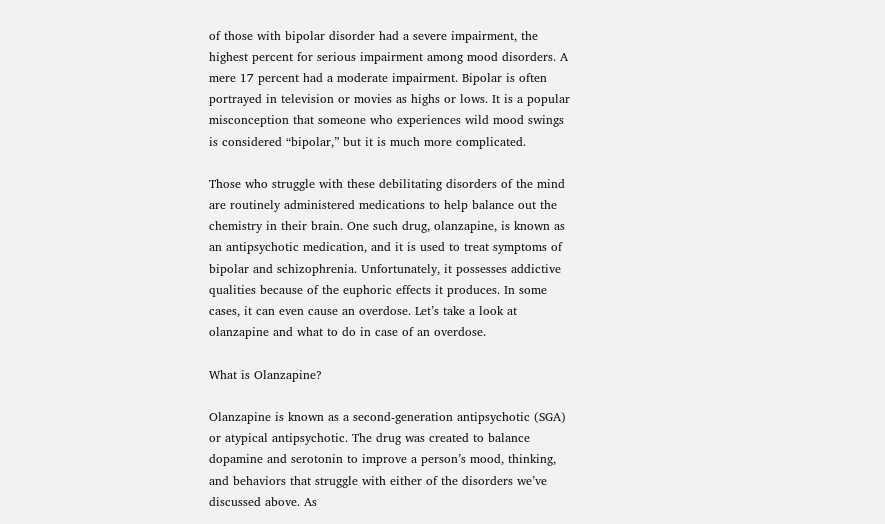of those with bipolar disorder had a severe impairment, the highest percent for serious impairment among mood disorders. A mere 17 percent had a moderate impairment. Bipolar is often portrayed in television or movies as highs or lows. It is a popular misconception that someone who experiences wild mood swings is considered “bipolar,” but it is much more complicated.

Those who struggle with these debilitating disorders of the mind are routinely administered medications to help balance out the chemistry in their brain. One such drug, olanzapine, is known as an antipsychotic medication, and it is used to treat symptoms of bipolar and schizophrenia. Unfortunately, it possesses addictive qualities because of the euphoric effects it produces. In some cases, it can even cause an overdose. Let’s take a look at olanzapine and what to do in case of an overdose.

What is Olanzapine?

Olanzapine is known as a second-generation antipsychotic (SGA) or atypical antipsychotic. The drug was created to balance dopamine and serotonin to improve a person’s mood, thinking, and behaviors that struggle with either of the disorders we’ve discussed above. As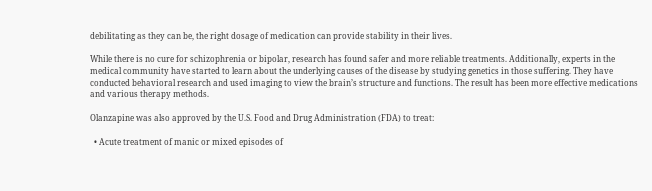debilitating as they can be, the right dosage of medication can provide stability in their lives.

While there is no cure for schizophrenia or bipolar, research has found safer and more reliable treatments. Additionally, experts in the medical community have started to learn about the underlying causes of the disease by studying genetics in those suffering. They have conducted behavioral research and used imaging to view the brain’s structure and functions. The result has been more effective medications and various therapy methods.

Olanzapine was also approved by the U.S. Food and Drug Administration (FDA) to treat:

  • Acute treatment of manic or mixed episodes of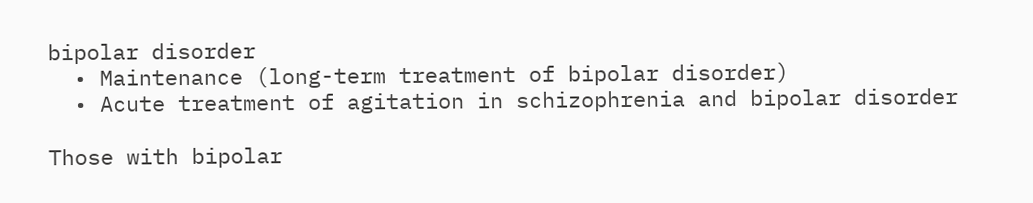bipolar disorder
  • Maintenance (long-term treatment of bipolar disorder)
  • Acute treatment of agitation in schizophrenia and bipolar disorder

Those with bipolar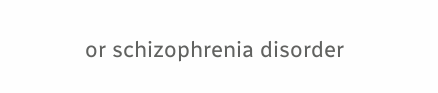or schizophrenia disorder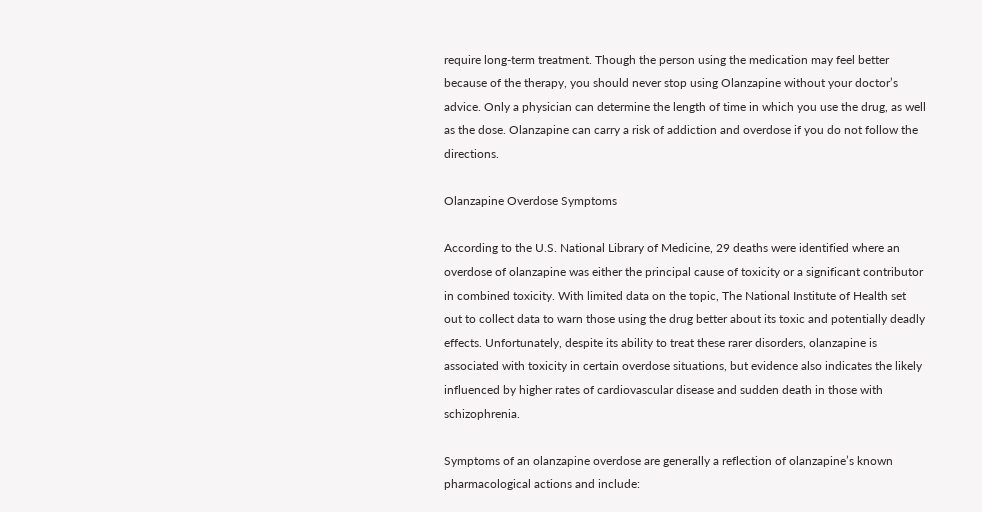require long-term treatment. Though the person using the medication may feel better because of the therapy, you should never stop using Olanzapine without your doctor’s advice. Only a physician can determine the length of time in which you use the drug, as well as the dose. Olanzapine can carry a risk of addiction and overdose if you do not follow the directions.

Olanzapine Overdose Symptoms

According to the U.S. National Library of Medicine, 29 deaths were identified where an overdose of olanzapine was either the principal cause of toxicity or a significant contributor in combined toxicity. With limited data on the topic, The National Institute of Health set out to collect data to warn those using the drug better about its toxic and potentially deadly effects. Unfortunately, despite its ability to treat these rarer disorders, olanzapine is associated with toxicity in certain overdose situations, but evidence also indicates the likely influenced by higher rates of cardiovascular disease and sudden death in those with schizophrenia.

Symptoms of an olanzapine overdose are generally a reflection of olanzapine’s known pharmacological actions and include: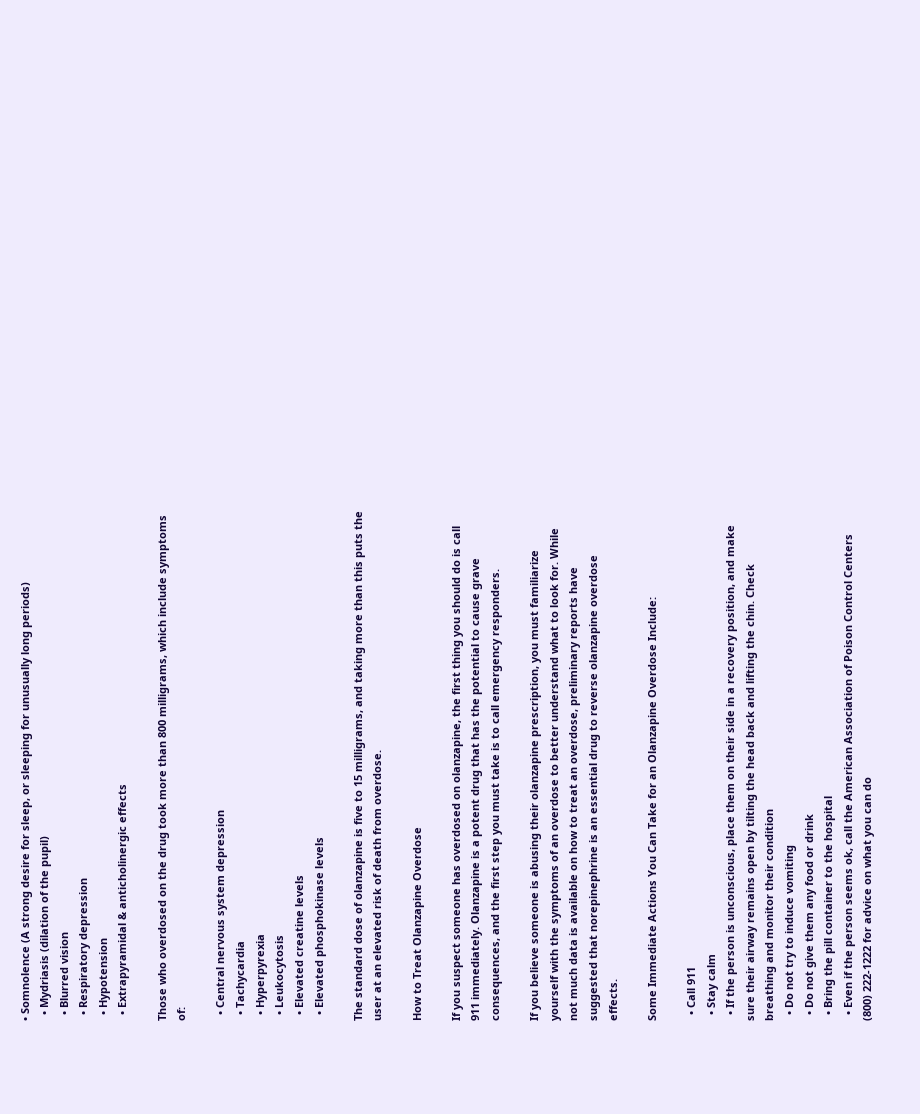• Somnolence (A strong desire for sleep, or sleeping for unusually long periods)
  • Mydriasis (dilation of the pupil)
  • Blurred vision
  • Respiratory depression
  • Hypotension
  • Extrapyramidal & anticholinergic effects

Those who overdosed on the drug took more than 800 milligrams, which include symptoms of:

  • Central nervous system depression
  • Tachycardia
  • Hyperpyrexia
  • Leukocytosis
  • Elevated creatine levels
  • Elevated phosphokinase levels

The standard dose of olanzapine is five to 15 milligrams, and taking more than this puts the user at an elevated risk of death from overdose.

How to Treat Olanzapine Overdose

If you suspect someone has overdosed on olanzapine, the first thing you should do is call 911 immediately. Olanzapine is a potent drug that has the potential to cause grave consequences, and the first step you must take is to call emergency responders.

If you believe someone is abusing their olanzapine prescription, you must familiarize yourself with the symptoms of an overdose to better understand what to look for. While not much data is available on how to treat an overdose, preliminary reports have suggested that norepinephrine is an essential drug to reverse olanzapine overdose effects.

Some Immediate Actions You Can Take for an Olanzapine Overdose Include:

  • Call 911
  • Stay calm
  • If the person is unconscious, place them on their side in a recovery position, and make sure their airway remains open by tilting the head back and lifting the chin. Check breathing and monitor their condition
  • Do not try to induce vomiting
  • Do not give them any food or drink
  • Bring the pill container to the hospital
  • Even if the person seems ok, call the American Association of Poison Control Centers (800) 222-1222 for advice on what you can do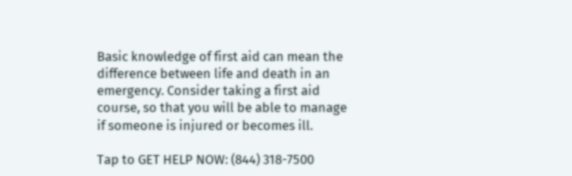Basic knowledge of first aid can mean the difference between life and death in an emergency. Consider taking a first aid course, so that you will be able to manage if someone is injured or becomes ill.

Tap to GET HELP NOW: (844) 318-7500